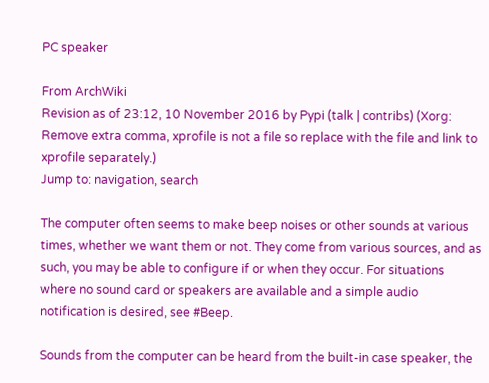PC speaker

From ArchWiki
Revision as of 23:12, 10 November 2016 by Pypi (talk | contribs) (Xorg: Remove extra comma, xprofile is not a file so replace with the file and link to xprofile separately.)
Jump to: navigation, search

The computer often seems to make beep noises or other sounds at various times, whether we want them or not. They come from various sources, and as such, you may be able to configure if or when they occur. For situations where no sound card or speakers are available and a simple audio notification is desired, see #Beep.

Sounds from the computer can be heard from the built-in case speaker, the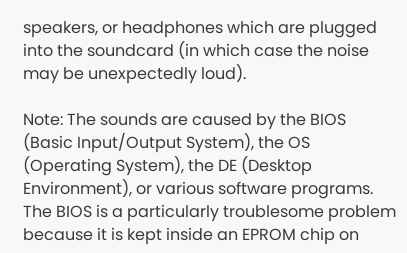speakers, or headphones which are plugged into the soundcard (in which case the noise may be unexpectedly loud).

Note: The sounds are caused by the BIOS (Basic Input/Output System), the OS (Operating System), the DE (Desktop Environment), or various software programs. The BIOS is a particularly troublesome problem because it is kept inside an EPROM chip on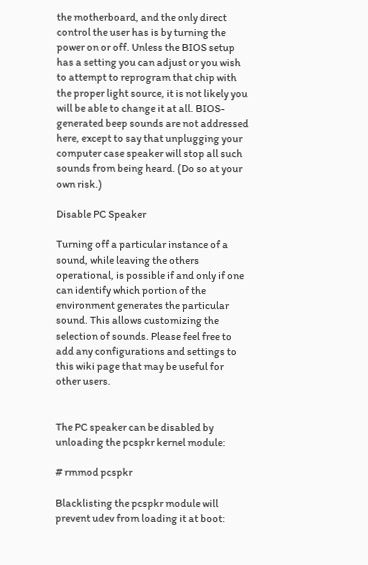the motherboard, and the only direct control the user has is by turning the power on or off. Unless the BIOS setup has a setting you can adjust or you wish to attempt to reprogram that chip with the proper light source, it is not likely you will be able to change it at all. BIOS-generated beep sounds are not addressed here, except to say that unplugging your computer case speaker will stop all such sounds from being heard. (Do so at your own risk.)

Disable PC Speaker

Turning off a particular instance of a sound, while leaving the others operational, is possible if and only if one can identify which portion of the environment generates the particular sound. This allows customizing the selection of sounds. Please feel free to add any configurations and settings to this wiki page that may be useful for other users.


The PC speaker can be disabled by unloading the pcspkr kernel module:

# rmmod pcspkr

Blacklisting the pcspkr module will prevent udev from loading it at boot: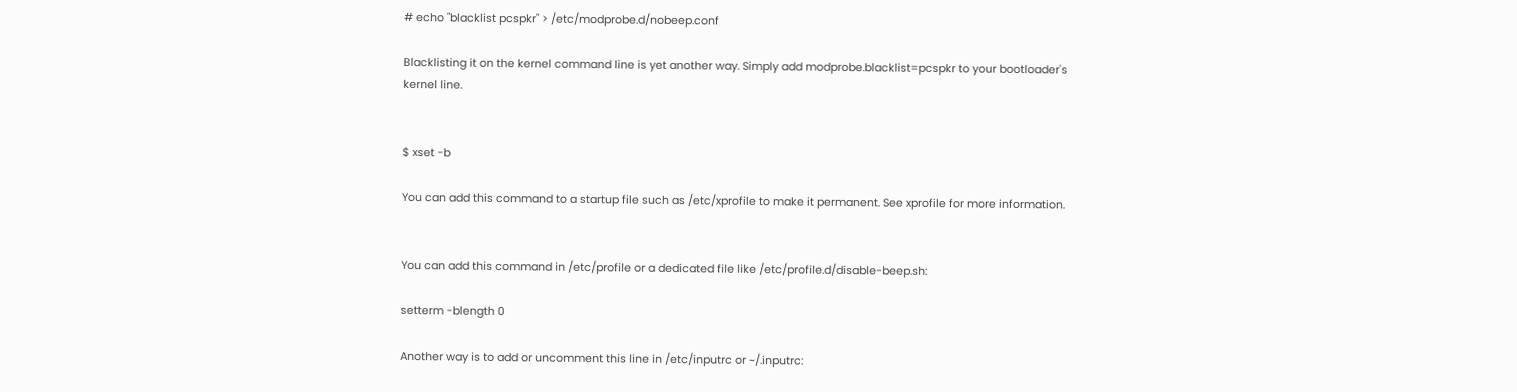# echo "blacklist pcspkr" > /etc/modprobe.d/nobeep.conf

Blacklisting it on the kernel command line is yet another way. Simply add modprobe.blacklist=pcspkr to your bootloader's kernel line.


$ xset -b

You can add this command to a startup file such as /etc/xprofile to make it permanent. See xprofile for more information.


You can add this command in /etc/profile or a dedicated file like /etc/profile.d/disable-beep.sh:

setterm -blength 0

Another way is to add or uncomment this line in /etc/inputrc or ~/.inputrc: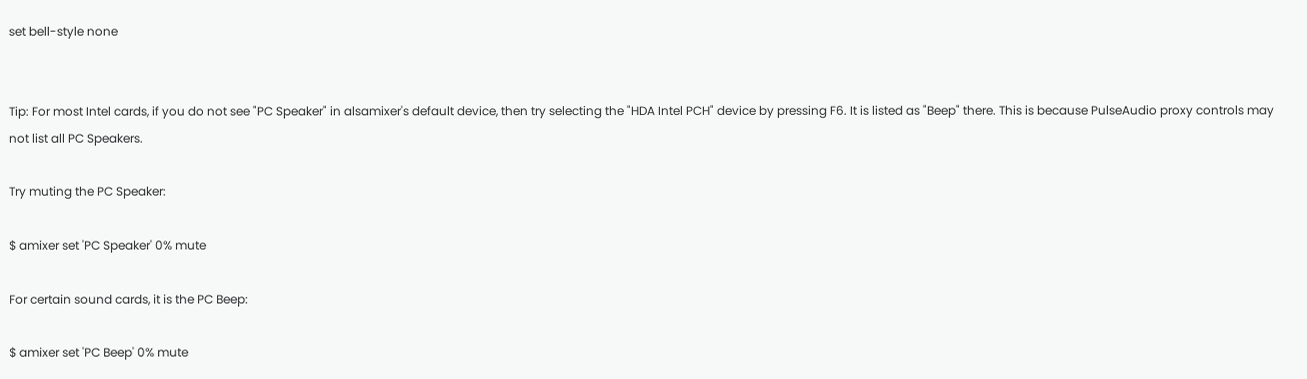set bell-style none


Tip: For most Intel cards, if you do not see "PC Speaker" in alsamixer's default device, then try selecting the "HDA Intel PCH" device by pressing F6. It is listed as "Beep" there. This is because PulseAudio proxy controls may not list all PC Speakers.

Try muting the PC Speaker:

$ amixer set 'PC Speaker' 0% mute

For certain sound cards, it is the PC Beep:

$ amixer set 'PC Beep' 0% mute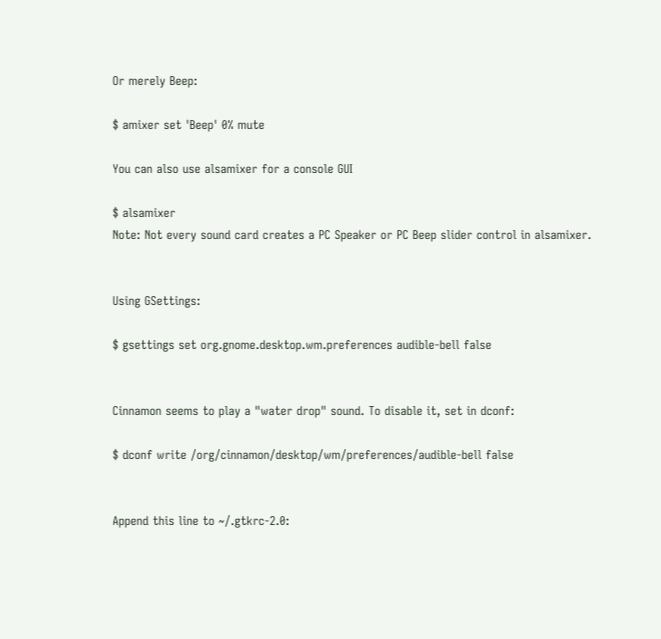Or merely Beep:

$ amixer set 'Beep' 0% mute

You can also use alsamixer for a console GUI

$ alsamixer
Note: Not every sound card creates a PC Speaker or PC Beep slider control in alsamixer.


Using GSettings:

$ gsettings set org.gnome.desktop.wm.preferences audible-bell false


Cinnamon seems to play a "water drop" sound. To disable it, set in dconf:

$ dconf write /org/cinnamon/desktop/wm/preferences/audible-bell false


Append this line to ~/.gtkrc-2.0: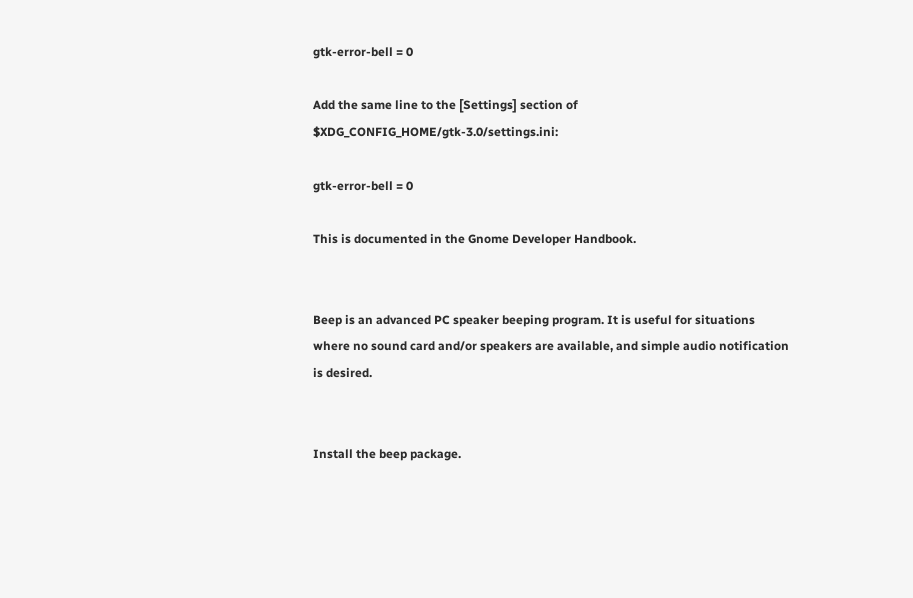gtk-error-bell = 0

Add the same line to the [Settings] section of $XDG_CONFIG_HOME/gtk-3.0/settings.ini:

gtk-error-bell = 0

This is documented in the Gnome Developer Handbook.


Beep is an advanced PC speaker beeping program. It is useful for situations where no sound card and/or speakers are available, and simple audio notification is desired.


Install the beep package.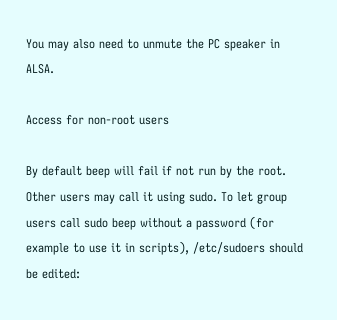You may also need to unmute the PC speaker in ALSA.

Access for non-root users

By default beep will fail if not run by the root. Other users may call it using sudo. To let group users call sudo beep without a password (for example to use it in scripts), /etc/sudoers should be edited: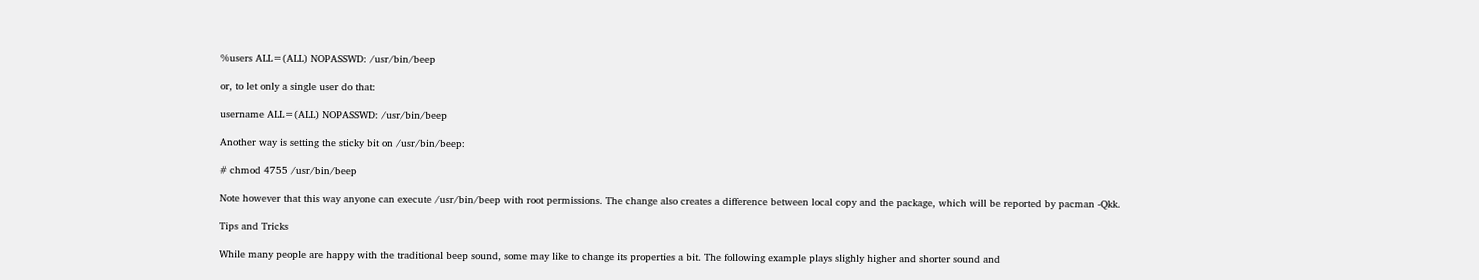%users ALL=(ALL) NOPASSWD: /usr/bin/beep

or, to let only a single user do that:

username ALL=(ALL) NOPASSWD: /usr/bin/beep

Another way is setting the sticky bit on /usr/bin/beep:

# chmod 4755 /usr/bin/beep

Note however that this way anyone can execute /usr/bin/beep with root permissions. The change also creates a difference between local copy and the package, which will be reported by pacman -Qkk.

Tips and Tricks

While many people are happy with the traditional beep sound, some may like to change its properties a bit. The following example plays slighly higher and shorter sound and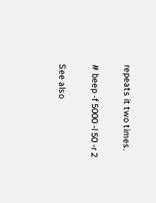repeats it two times.

# beep -f 5000 -l 50 -r 2

See also